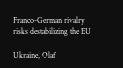Franco-German rivalry risks destabilizing the EU

Ukraine, Olaf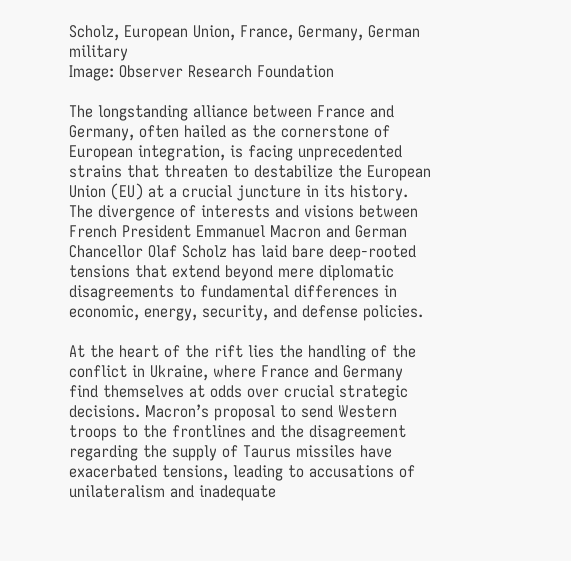Scholz, European Union, France, Germany, German military
Image: Observer Research Foundation

The longstanding alliance between France and Germany, often hailed as the cornerstone of European integration, is facing unprecedented strains that threaten to destabilize the European Union (EU) at a crucial juncture in its history. The divergence of interests and visions between French President Emmanuel Macron and German Chancellor Olaf Scholz has laid bare deep-rooted tensions that extend beyond mere diplomatic disagreements to fundamental differences in economic, energy, security, and defense policies.

At the heart of the rift lies the handling of the conflict in Ukraine, where France and Germany find themselves at odds over crucial strategic decisions. Macron’s proposal to send Western troops to the frontlines and the disagreement regarding the supply of Taurus missiles have exacerbated tensions, leading to accusations of unilateralism and inadequate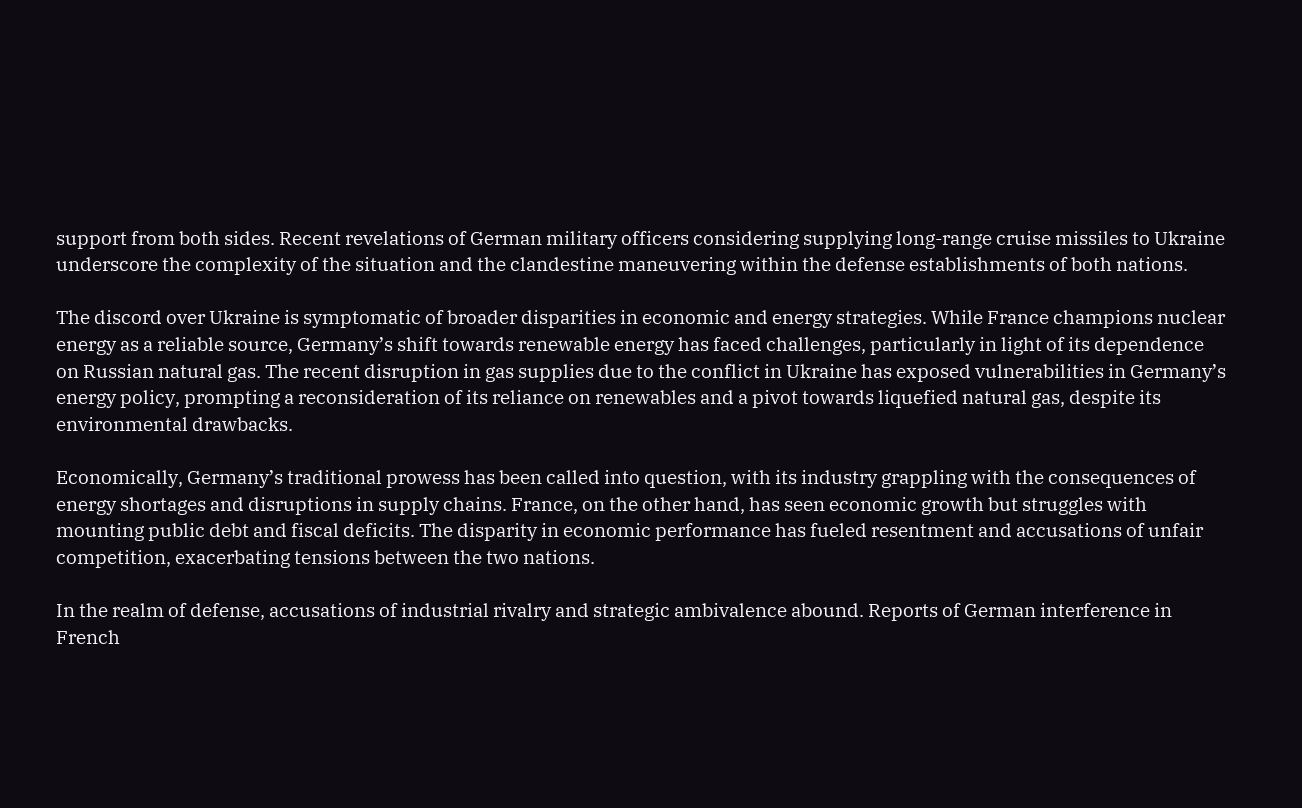support from both sides. Recent revelations of German military officers considering supplying long-range cruise missiles to Ukraine underscore the complexity of the situation and the clandestine maneuvering within the defense establishments of both nations.

The discord over Ukraine is symptomatic of broader disparities in economic and energy strategies. While France champions nuclear energy as a reliable source, Germany’s shift towards renewable energy has faced challenges, particularly in light of its dependence on Russian natural gas. The recent disruption in gas supplies due to the conflict in Ukraine has exposed vulnerabilities in Germany’s energy policy, prompting a reconsideration of its reliance on renewables and a pivot towards liquefied natural gas, despite its environmental drawbacks.

Economically, Germany’s traditional prowess has been called into question, with its industry grappling with the consequences of energy shortages and disruptions in supply chains. France, on the other hand, has seen economic growth but struggles with mounting public debt and fiscal deficits. The disparity in economic performance has fueled resentment and accusations of unfair competition, exacerbating tensions between the two nations.

In the realm of defense, accusations of industrial rivalry and strategic ambivalence abound. Reports of German interference in French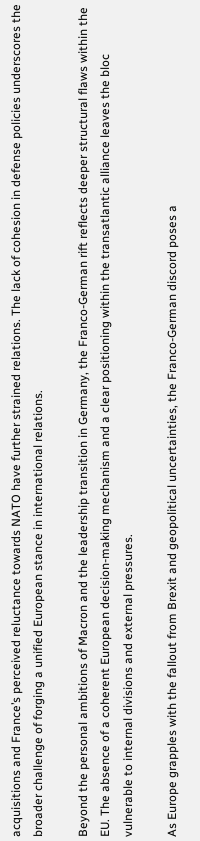acquisitions and France’s perceived reluctance towards NATO have further strained relations. The lack of cohesion in defense policies underscores the broader challenge of forging a unified European stance in international relations.

Beyond the personal ambitions of Macron and the leadership transition in Germany, the Franco-German rift reflects deeper structural flaws within the EU. The absence of a coherent European decision-making mechanism and a clear positioning within the transatlantic alliance leaves the bloc vulnerable to internal divisions and external pressures.

As Europe grapples with the fallout from Brexit and geopolitical uncertainties, the Franco-German discord poses a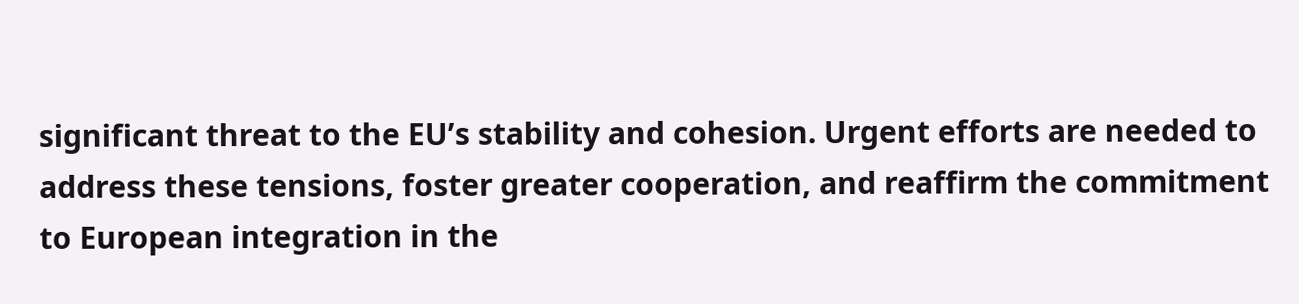significant threat to the EU’s stability and cohesion. Urgent efforts are needed to address these tensions, foster greater cooperation, and reaffirm the commitment to European integration in the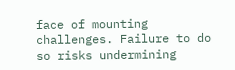face of mounting challenges. Failure to do so risks undermining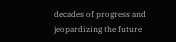decades of progress and jeopardizing the future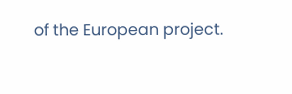of the European project.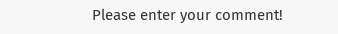Please enter your comment!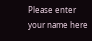Please enter your name here